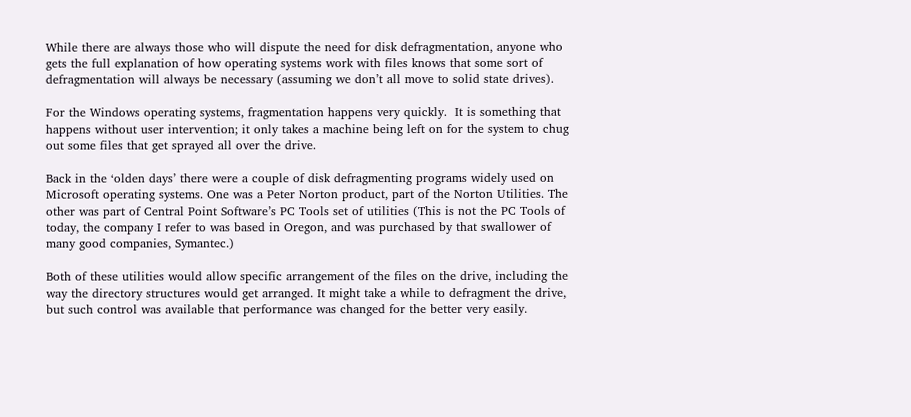While there are always those who will dispute the need for disk defragmentation, anyone who gets the full explanation of how operating systems work with files knows that some sort of defragmentation will always be necessary (assuming we don’t all move to solid state drives).

For the Windows operating systems, fragmentation happens very quickly.  It is something that happens without user intervention; it only takes a machine being left on for the system to chug out some files that get sprayed all over the drive.

Back in the ‘olden days’ there were a couple of disk defragmenting programs widely used on Microsoft operating systems. One was a Peter Norton product, part of the Norton Utilities. The other was part of Central Point Software’s PC Tools set of utilities (This is not the PC Tools of today, the company I refer to was based in Oregon, and was purchased by that swallower of many good companies, Symantec.)

Both of these utilities would allow specific arrangement of the files on the drive, including the way the directory structures would get arranged. It might take a while to defragment the drive, but such control was available that performance was changed for the better very easily.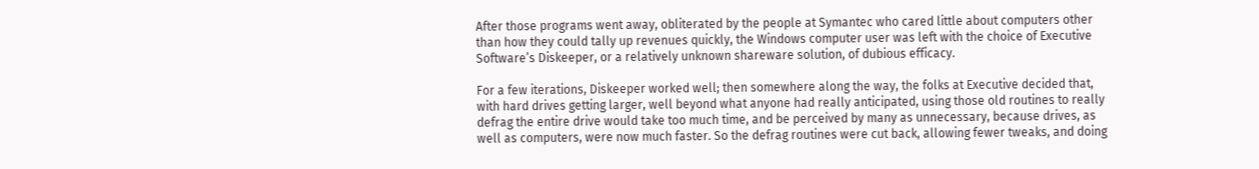After those programs went away, obliterated by the people at Symantec who cared little about computers other than how they could tally up revenues quickly, the Windows computer user was left with the choice of Executive Software’s Diskeeper, or a relatively unknown shareware solution, of dubious efficacy.

For a few iterations, Diskeeper worked well; then somewhere along the way, the folks at Executive decided that, with hard drives getting larger, well beyond what anyone had really anticipated, using those old routines to really defrag the entire drive would take too much time, and be perceived by many as unnecessary, because drives, as well as computers, were now much faster. So the defrag routines were cut back, allowing fewer tweaks, and doing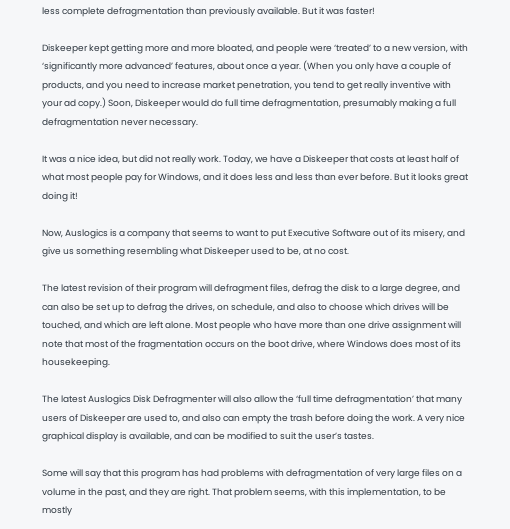less complete defragmentation than previously available. But it was faster!

Diskeeper kept getting more and more bloated, and people were ‘treated’ to a new version, with ‘significantly more advanced’ features, about once a year. (When you only have a couple of products, and you need to increase market penetration, you tend to get really inventive with your ad copy.) Soon, Diskeeper would do full time defragmentation, presumably making a full defragmentation never necessary.

It was a nice idea, but did not really work. Today, we have a Diskeeper that costs at least half of what most people pay for Windows, and it does less and less than ever before. But it looks great doing it!

Now, Auslogics is a company that seems to want to put Executive Software out of its misery, and give us something resembling what Diskeeper used to be, at no cost.

The latest revision of their program will defragment files, defrag the disk to a large degree, and can also be set up to defrag the drives, on schedule, and also to choose which drives will be touched, and which are left alone. Most people who have more than one drive assignment will note that most of the fragmentation occurs on the boot drive, where Windows does most of its housekeeping.

The latest Auslogics Disk Defragmenter will also allow the ‘full time defragmentation’ that many users of Diskeeper are used to, and also can empty the trash before doing the work. A very nice graphical display is available, and can be modified to suit the user’s tastes.

Some will say that this program has had problems with defragmentation of very large files on a volume in the past, and they are right. That problem seems, with this implementation, to be mostly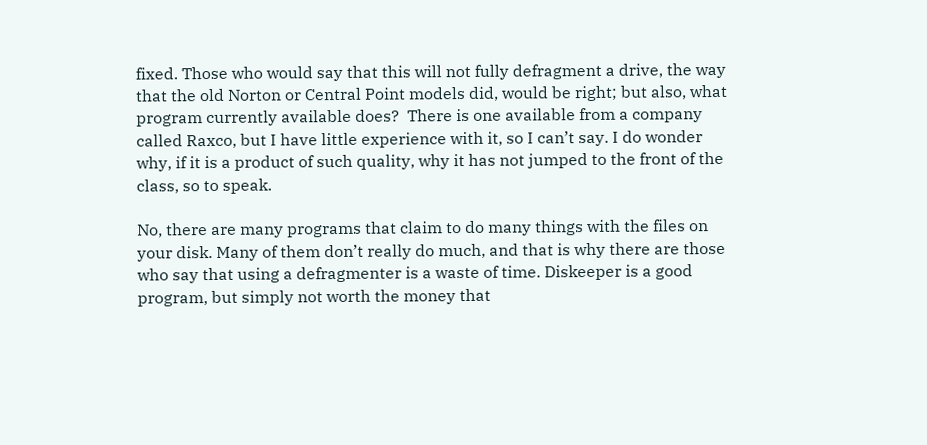fixed. Those who would say that this will not fully defragment a drive, the way that the old Norton or Central Point models did, would be right; but also, what program currently available does?  There is one available from a company called Raxco, but I have little experience with it, so I can’t say. I do wonder why, if it is a product of such quality, why it has not jumped to the front of the class, so to speak.

No, there are many programs that claim to do many things with the files on your disk. Many of them don’t really do much, and that is why there are those who say that using a defragmenter is a waste of time. Diskeeper is a good program, but simply not worth the money that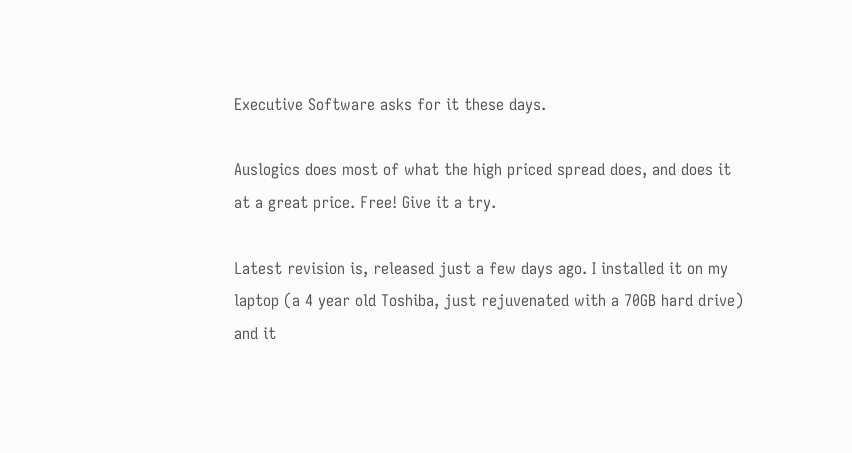Executive Software asks for it these days.

Auslogics does most of what the high priced spread does, and does it at a great price. Free! Give it a try.

Latest revision is, released just a few days ago. I installed it on my laptop (a 4 year old Toshiba, just rejuvenated with a 70GB hard drive) and it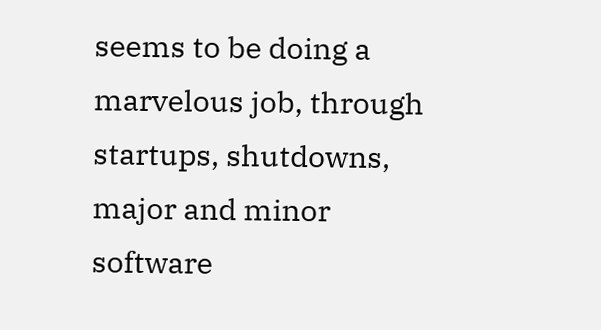seems to be doing a marvelous job, through startups, shutdowns, major and minor software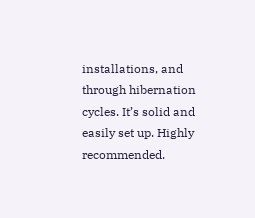installations, and through hibernation cycles. It’s solid and easily set up. Highly recommended.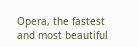Opera, the fastest and most beautiful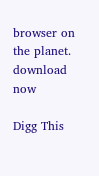browser on the planet. download now

Digg This